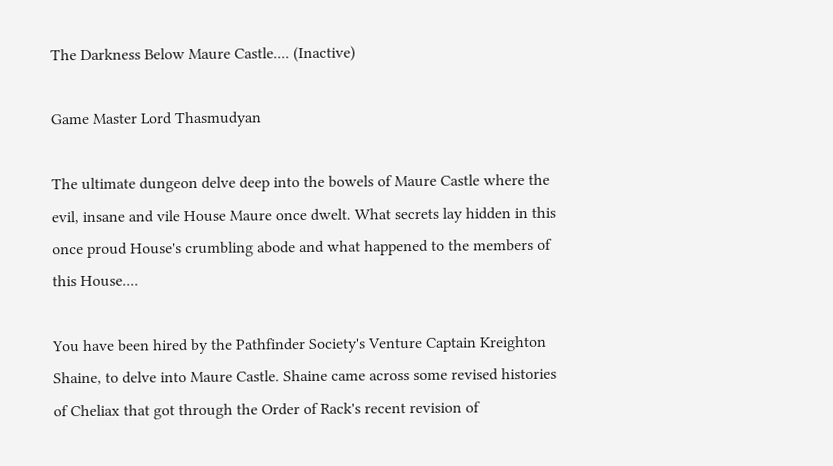The Darkness Below Maure Castle.... (Inactive)

Game Master Lord Thasmudyan

The ultimate dungeon delve deep into the bowels of Maure Castle where the evil, insane and vile House Maure once dwelt. What secrets lay hidden in this once proud House's crumbling abode and what happened to the members of this House....

You have been hired by the Pathfinder Society's Venture Captain Kreighton Shaine, to delve into Maure Castle. Shaine came across some revised histories of Cheliax that got through the Order of Rack's recent revision of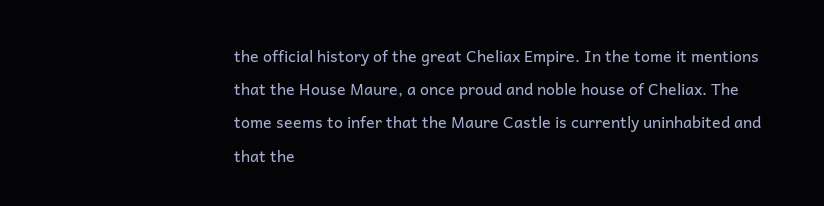the official history of the great Cheliax Empire. In the tome it mentions that the House Maure, a once proud and noble house of Cheliax. The tome seems to infer that the Maure Castle is currently uninhabited and that the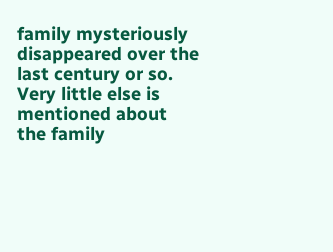family mysteriously disappeared over the last century or so. Very little else is mentioned about the family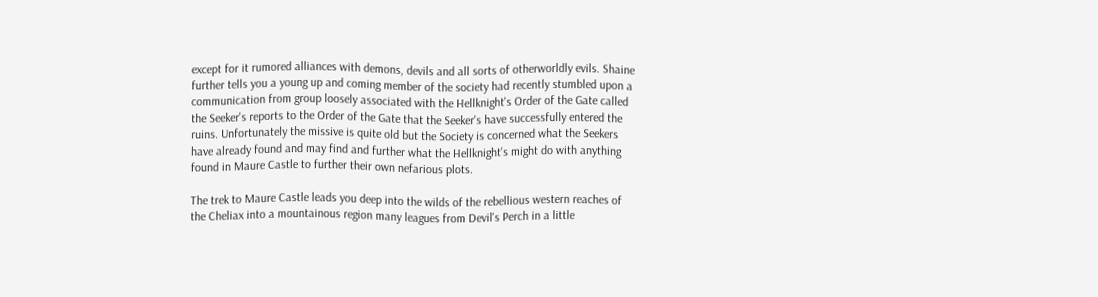except for it rumored alliances with demons, devils and all sorts of otherworldly evils. Shaine further tells you a young up and coming member of the society had recently stumbled upon a communication from group loosely associated with the Hellknight's Order of the Gate called the Seeker's reports to the Order of the Gate that the Seeker's have successfully entered the ruins. Unfortunately the missive is quite old but the Society is concerned what the Seekers have already found and may find and further what the Hellknight's might do with anything found in Maure Castle to further their own nefarious plots.

The trek to Maure Castle leads you deep into the wilds of the rebellious western reaches of the Cheliax into a mountainous region many leagues from Devil's Perch in a little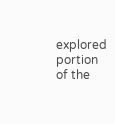explored portion of the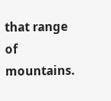that range of mountains.